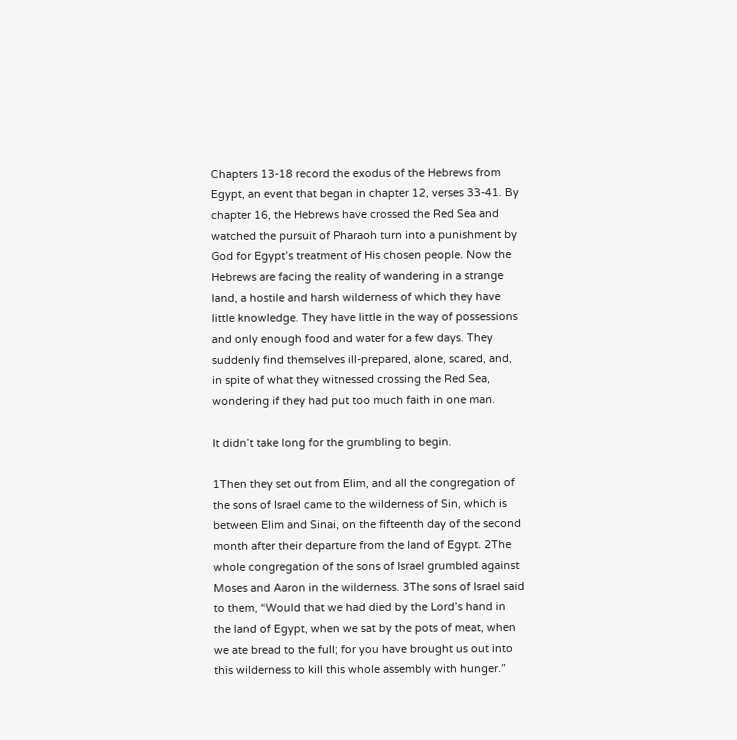Chapters 13-18 record the exodus of the Hebrews from Egypt, an event that began in chapter 12, verses 33-41. By chapter 16, the Hebrews have crossed the Red Sea and watched the pursuit of Pharaoh turn into a punishment by God for Egypt’s treatment of His chosen people. Now the Hebrews are facing the reality of wandering in a strange land, a hostile and harsh wilderness of which they have little knowledge. They have little in the way of possessions and only enough food and water for a few days. They suddenly find themselves ill-prepared, alone, scared, and, in spite of what they witnessed crossing the Red Sea, wondering if they had put too much faith in one man.

It didn’t take long for the grumbling to begin.

1Then they set out from Elim, and all the congregation of the sons of Israel came to the wilderness of Sin, which is between Elim and Sinai, on the fifteenth day of the second month after their departure from the land of Egypt. 2The whole congregation of the sons of Israel grumbled against Moses and Aaron in the wilderness. 3The sons of Israel said to them, “Would that we had died by the Lord’s hand in the land of Egypt, when we sat by the pots of meat, when we ate bread to the full; for you have brought us out into this wilderness to kill this whole assembly with hunger.”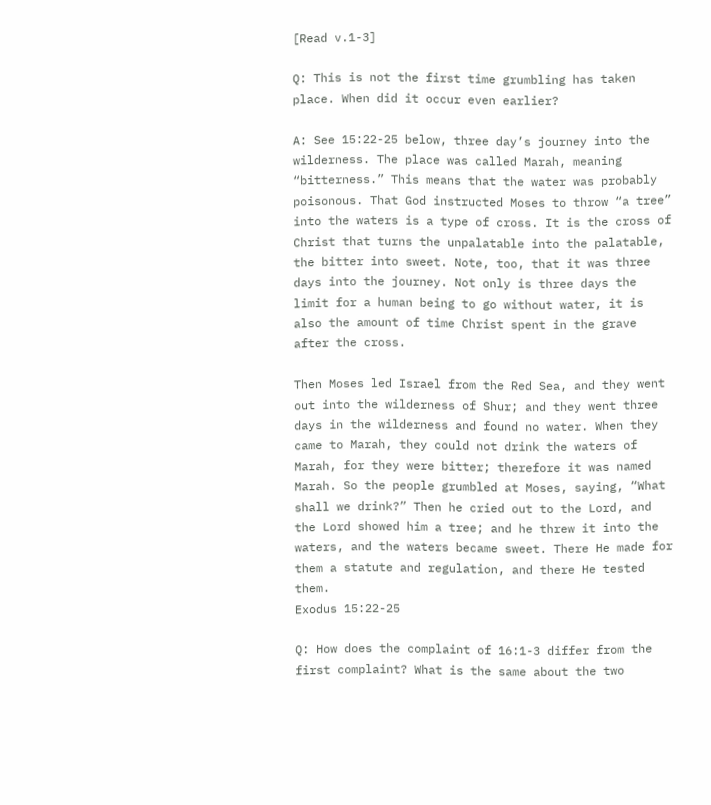[Read v.1-3]

Q: This is not the first time grumbling has taken place. When did it occur even earlier?

A: See 15:22-25 below, three day’s journey into the wilderness. The place was called Marah, meaning “bitterness.” This means that the water was probably poisonous. That God instructed Moses to throw “a tree” into the waters is a type of cross. It is the cross of Christ that turns the unpalatable into the palatable, the bitter into sweet. Note, too, that it was three days into the journey. Not only is three days the limit for a human being to go without water, it is also the amount of time Christ spent in the grave after the cross.

Then Moses led Israel from the Red Sea, and they went out into the wilderness of Shur; and they went three days in the wilderness and found no water. When they came to Marah, they could not drink the waters of Marah, for they were bitter; therefore it was named Marah. So the people grumbled at Moses, saying, “What shall we drink?” Then he cried out to the Lord, and the Lord showed him a tree; and he threw it into the waters, and the waters became sweet. There He made for them a statute and regulation, and there He tested them.
Exodus 15:22-25

Q: How does the complaint of 16:1-3 differ from the first complaint? What is the same about the two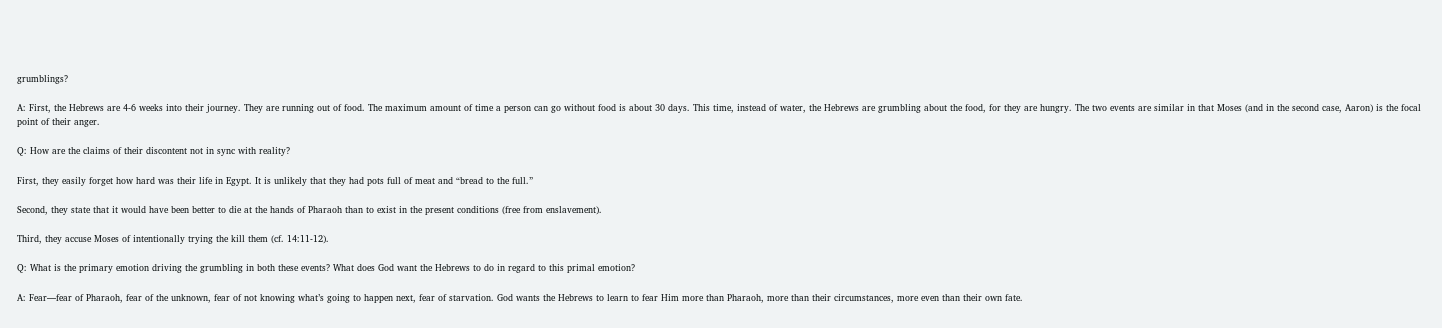grumblings?

A: First, the Hebrews are 4-6 weeks into their journey. They are running out of food. The maximum amount of time a person can go without food is about 30 days. This time, instead of water, the Hebrews are grumbling about the food, for they are hungry. The two events are similar in that Moses (and in the second case, Aaron) is the focal point of their anger.

Q: How are the claims of their discontent not in sync with reality?

First, they easily forget how hard was their life in Egypt. It is unlikely that they had pots full of meat and “bread to the full.”

Second, they state that it would have been better to die at the hands of Pharaoh than to exist in the present conditions (free from enslavement).

Third, they accuse Moses of intentionally trying the kill them (cf. 14:11-12).

Q: What is the primary emotion driving the grumbling in both these events? What does God want the Hebrews to do in regard to this primal emotion?

A: Fear—fear of Pharaoh, fear of the unknown, fear of not knowing what’s going to happen next, fear of starvation. God wants the Hebrews to learn to fear Him more than Pharaoh, more than their circumstances, more even than their own fate.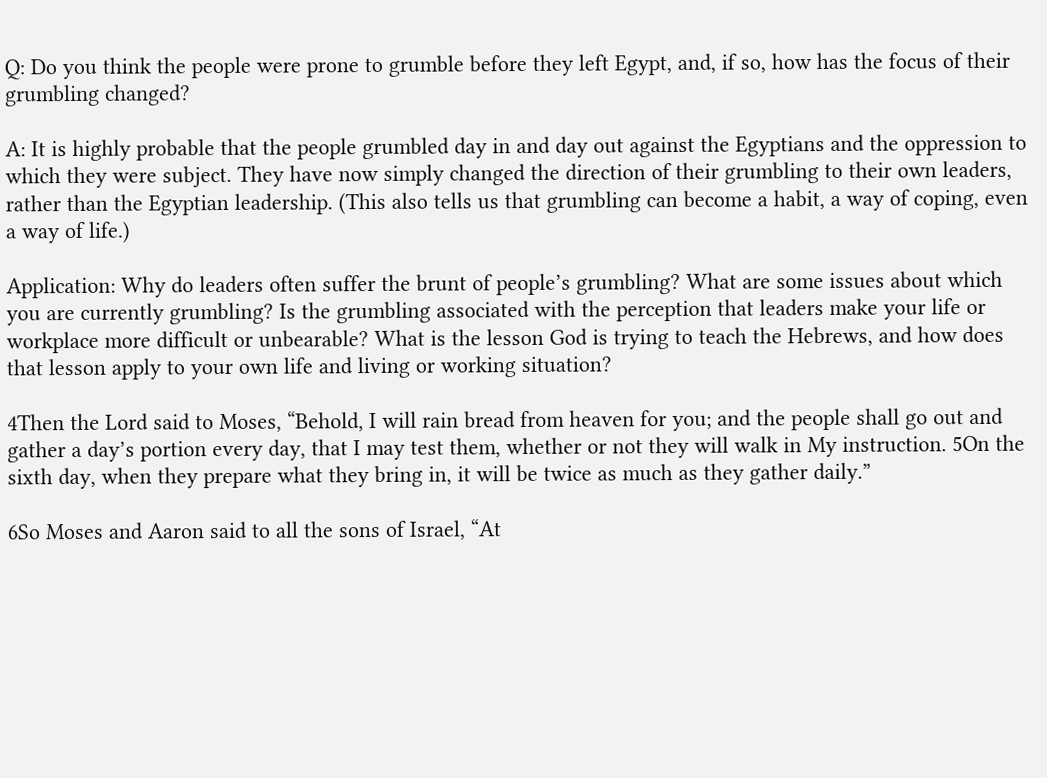Q: Do you think the people were prone to grumble before they left Egypt, and, if so, how has the focus of their grumbling changed?

A: It is highly probable that the people grumbled day in and day out against the Egyptians and the oppression to which they were subject. They have now simply changed the direction of their grumbling to their own leaders, rather than the Egyptian leadership. (This also tells us that grumbling can become a habit, a way of coping, even a way of life.)

Application: Why do leaders often suffer the brunt of people’s grumbling? What are some issues about which you are currently grumbling? Is the grumbling associated with the perception that leaders make your life or workplace more difficult or unbearable? What is the lesson God is trying to teach the Hebrews, and how does that lesson apply to your own life and living or working situation?

4Then the Lord said to Moses, “Behold, I will rain bread from heaven for you; and the people shall go out and gather a day’s portion every day, that I may test them, whether or not they will walk in My instruction. 5On the sixth day, when they prepare what they bring in, it will be twice as much as they gather daily.”

6So Moses and Aaron said to all the sons of Israel, “At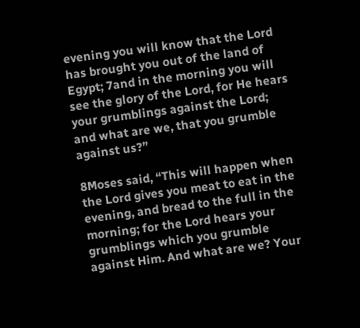evening you will know that the Lord has brought you out of the land of Egypt; 7and in the morning you will see the glory of the Lord, for He hears your grumblings against the Lord; and what are we, that you grumble against us?”

8Moses said, “This will happen when the Lord gives you meat to eat in the evening, and bread to the full in the morning; for the Lord hears your grumblings which you grumble against Him. And what are we? Your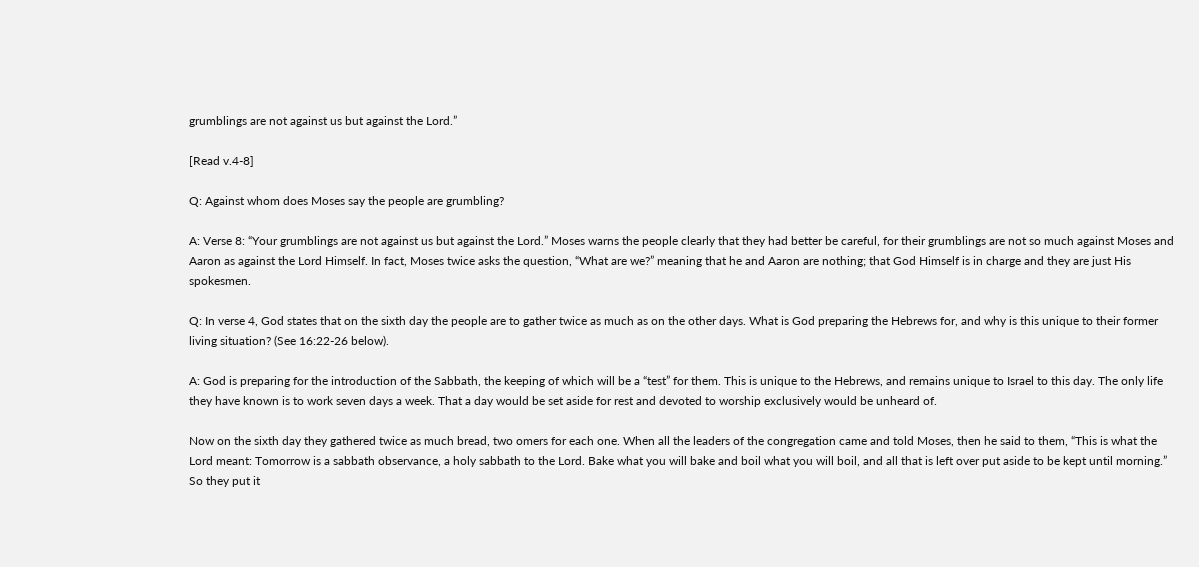grumblings are not against us but against the Lord.”

[Read v.4-8]

Q: Against whom does Moses say the people are grumbling?

A: Verse 8: “Your grumblings are not against us but against the Lord.” Moses warns the people clearly that they had better be careful, for their grumblings are not so much against Moses and Aaron as against the Lord Himself. In fact, Moses twice asks the question, “What are we?” meaning that he and Aaron are nothing; that God Himself is in charge and they are just His spokesmen.

Q: In verse 4, God states that on the sixth day the people are to gather twice as much as on the other days. What is God preparing the Hebrews for, and why is this unique to their former living situation? (See 16:22-26 below).

A: God is preparing for the introduction of the Sabbath, the keeping of which will be a “test” for them. This is unique to the Hebrews, and remains unique to Israel to this day. The only life they have known is to work seven days a week. That a day would be set aside for rest and devoted to worship exclusively would be unheard of.

Now on the sixth day they gathered twice as much bread, two omers for each one. When all the leaders of the congregation came and told Moses, then he said to them, “This is what the Lord meant: Tomorrow is a sabbath observance, a holy sabbath to the Lord. Bake what you will bake and boil what you will boil, and all that is left over put aside to be kept until morning.” So they put it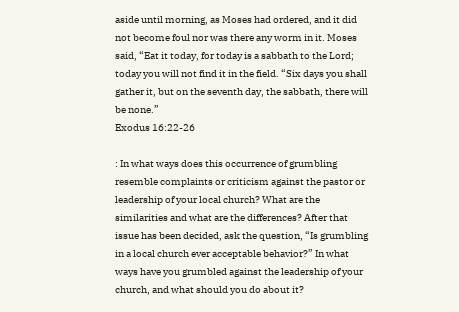aside until morning, as Moses had ordered, and it did not become foul nor was there any worm in it. Moses said, “Eat it today, for today is a sabbath to the Lord; today you will not find it in the field. “Six days you shall gather it, but on the seventh day, the sabbath, there will be none.”
Exodus 16:22-26

: In what ways does this occurrence of grumbling resemble complaints or criticism against the pastor or leadership of your local church? What are the similarities and what are the differences? After that issue has been decided, ask the question, “Is grumbling in a local church ever acceptable behavior?” In what ways have you grumbled against the leadership of your church, and what should you do about it?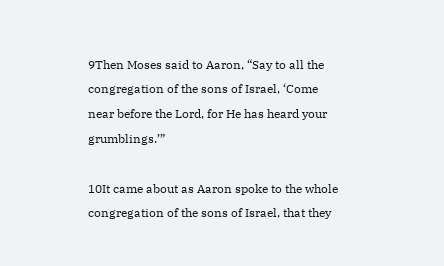9Then Moses said to Aaron, “Say to all the congregation of the sons of Israel, ‘Come near before the Lord, for He has heard your grumblings.’”

10It came about as Aaron spoke to the whole congregation of the sons of Israel, that they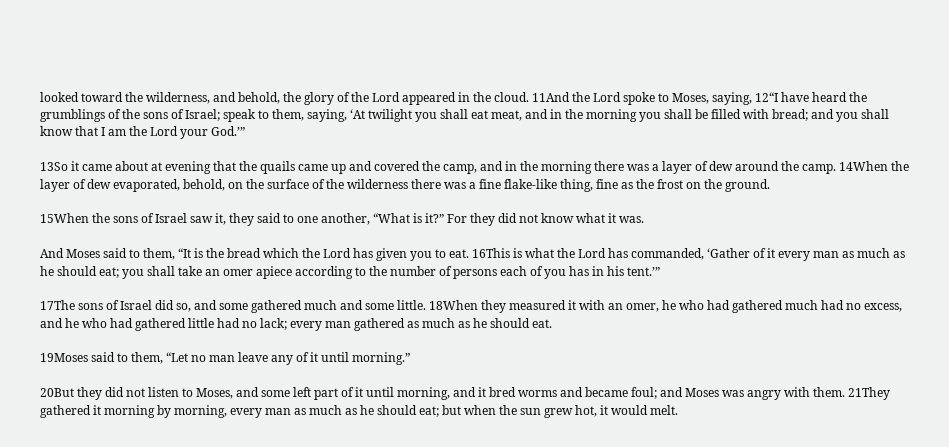looked toward the wilderness, and behold, the glory of the Lord appeared in the cloud. 11And the Lord spoke to Moses, saying, 12“I have heard the grumblings of the sons of Israel; speak to them, saying, ‘At twilight you shall eat meat, and in the morning you shall be filled with bread; and you shall know that I am the Lord your God.’”

13So it came about at evening that the quails came up and covered the camp, and in the morning there was a layer of dew around the camp. 14When the layer of dew evaporated, behold, on the surface of the wilderness there was a fine flake-like thing, fine as the frost on the ground.

15When the sons of Israel saw it, they said to one another, “What is it?” For they did not know what it was.

And Moses said to them, “It is the bread which the Lord has given you to eat. 16This is what the Lord has commanded, ‘Gather of it every man as much as he should eat; you shall take an omer apiece according to the number of persons each of you has in his tent.’”

17The sons of Israel did so, and some gathered much and some little. 18When they measured it with an omer, he who had gathered much had no excess, and he who had gathered little had no lack; every man gathered as much as he should eat.

19Moses said to them, “Let no man leave any of it until morning.”

20But they did not listen to Moses, and some left part of it until morning, and it bred worms and became foul; and Moses was angry with them. 21They gathered it morning by morning, every man as much as he should eat; but when the sun grew hot, it would melt.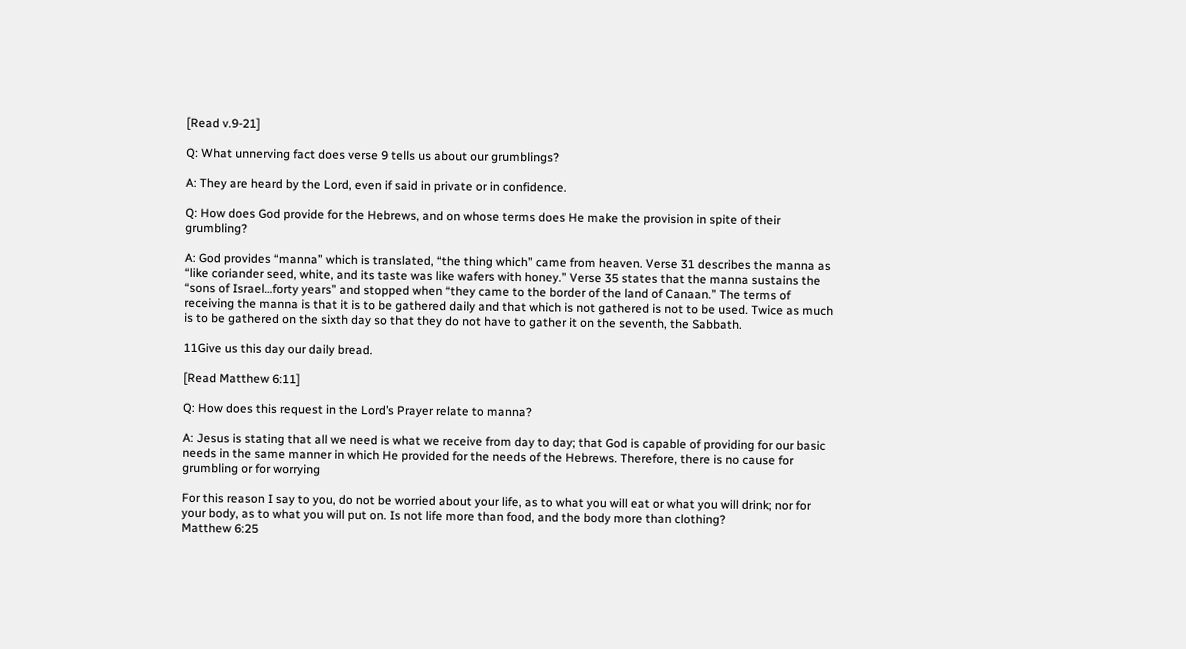[Read v.9-21]

Q: What unnerving fact does verse 9 tells us about our grumblings?

A: They are heard by the Lord, even if said in private or in confidence.

Q: How does God provide for the Hebrews, and on whose terms does He make the provision in spite of their grumbling?

A: God provides “manna” which is translated, “the thing which” came from heaven. Verse 31 describes the manna as “like coriander seed, white, and its taste was like wafers with honey.” Verse 35 states that the manna sustains the “sons of Israel…forty years” and stopped when “they came to the border of the land of Canaan.” The terms of receiving the manna is that it is to be gathered daily and that which is not gathered is not to be used. Twice as much is to be gathered on the sixth day so that they do not have to gather it on the seventh, the Sabbath.

11Give us this day our daily bread.

[Read Matthew 6:11]

Q: How does this request in the Lord’s Prayer relate to manna?

A: Jesus is stating that all we need is what we receive from day to day; that God is capable of providing for our basic needs in the same manner in which He provided for the needs of the Hebrews. Therefore, there is no cause for grumbling or for worrying

For this reason I say to you, do not be worried about your life, as to what you will eat or what you will drink; nor for your body, as to what you will put on. Is not life more than food, and the body more than clothing?
Matthew 6:25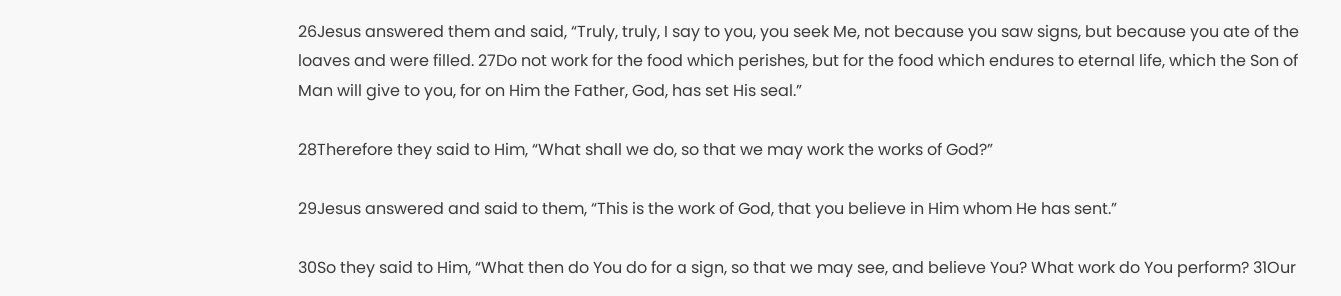26Jesus answered them and said, “Truly, truly, I say to you, you seek Me, not because you saw signs, but because you ate of the loaves and were filled. 27Do not work for the food which perishes, but for the food which endures to eternal life, which the Son of Man will give to you, for on Him the Father, God, has set His seal.”

28Therefore they said to Him, “What shall we do, so that we may work the works of God?”

29Jesus answered and said to them, “This is the work of God, that you believe in Him whom He has sent.”

30So they said to Him, “What then do You do for a sign, so that we may see, and believe You? What work do You perform? 31Our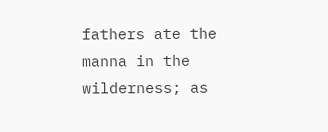fathers ate the manna in the wilderness; as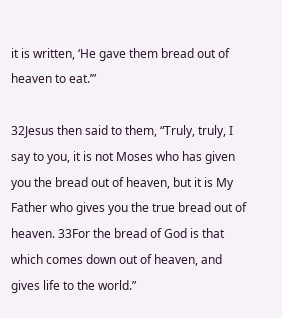it is written, ‘He gave them bread out of heaven to eat.’”

32Jesus then said to them, “Truly, truly, I say to you, it is not Moses who has given you the bread out of heaven, but it is My Father who gives you the true bread out of heaven. 33For the bread of God is that which comes down out of heaven, and gives life to the world.”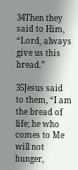34Then they said to Him, “Lord, always give us this bread.”

35Jesus said to them, “I am the bread of life; he who comes to Me will not hunger,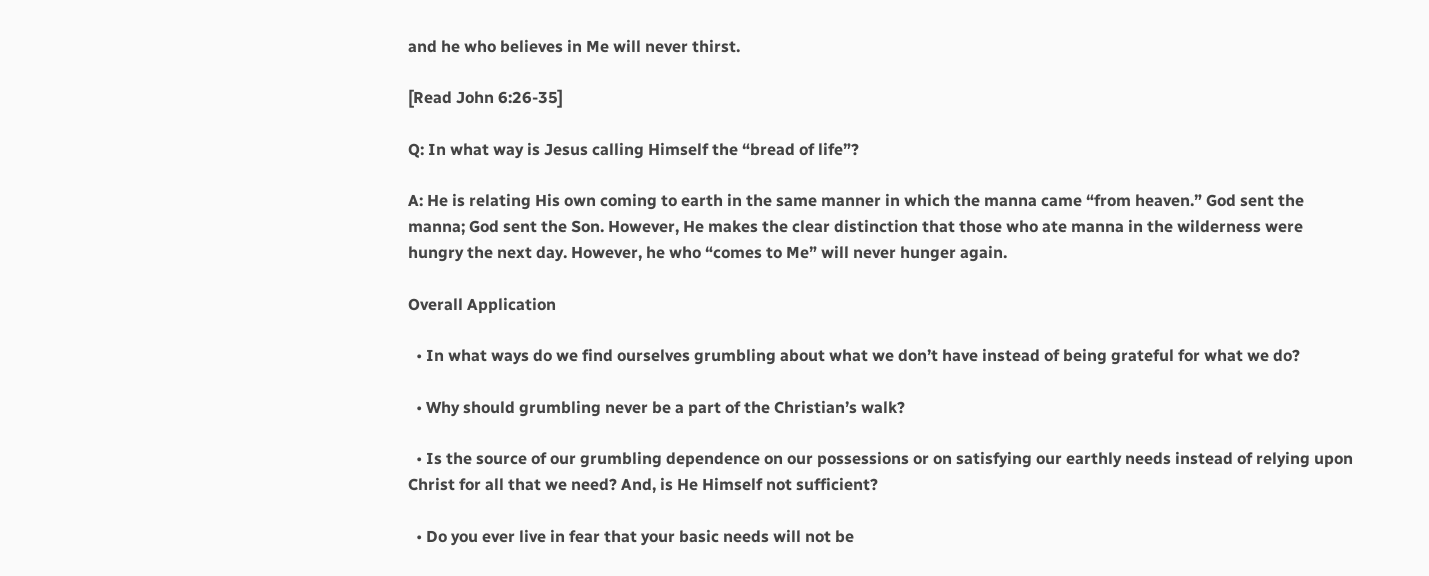and he who believes in Me will never thirst.

[Read John 6:26-35]

Q: In what way is Jesus calling Himself the “bread of life”?

A: He is relating His own coming to earth in the same manner in which the manna came “from heaven.” God sent the manna; God sent the Son. However, He makes the clear distinction that those who ate manna in the wilderness were hungry the next day. However, he who “comes to Me” will never hunger again.

Overall Application

  • In what ways do we find ourselves grumbling about what we don’t have instead of being grateful for what we do?

  • Why should grumbling never be a part of the Christian’s walk?

  • Is the source of our grumbling dependence on our possessions or on satisfying our earthly needs instead of relying upon Christ for all that we need? And, is He Himself not sufficient?

  • Do you ever live in fear that your basic needs will not be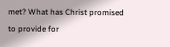met? What has Christ promised to provide for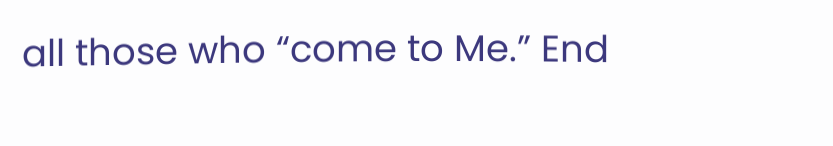all those who “come to Me.” End